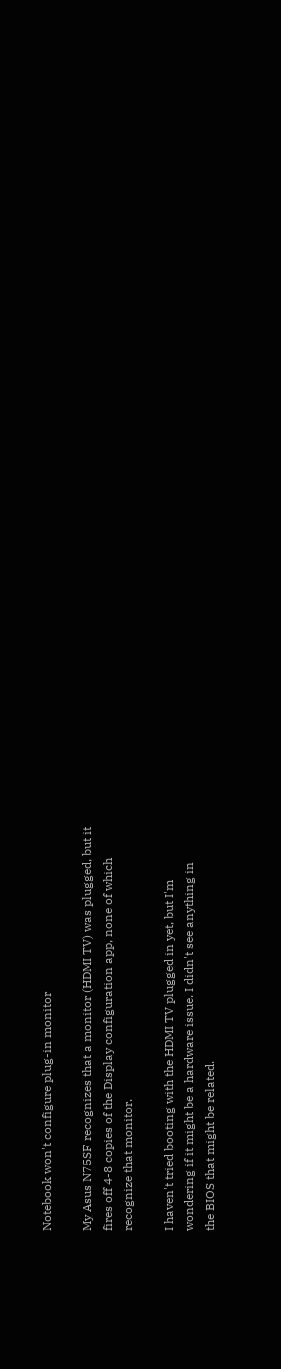Notebook won't configure plug-in monitor

My Asus N75SF recognizes that a monitor (HDMI TV) was plugged, but it
fires off 4-8 copies of the Display configuration app, none of which
recognize that monitor.

I haven't tried booting with the HDMI TV plugged in yet, but I'm
wondering if it might be a hardware issue. I didn't see anything in
the BIOS that might be related.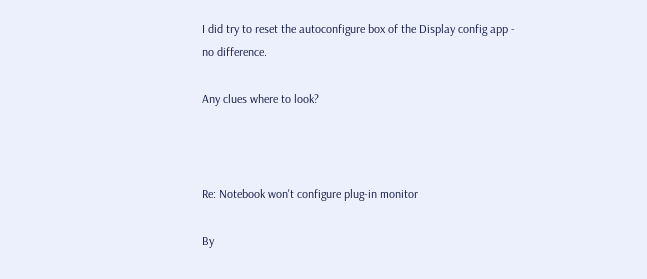I did try to reset the autoconfigure box of the Display config app -
no difference.

Any clues where to look?



Re: Notebook won't configure plug-in monitor

By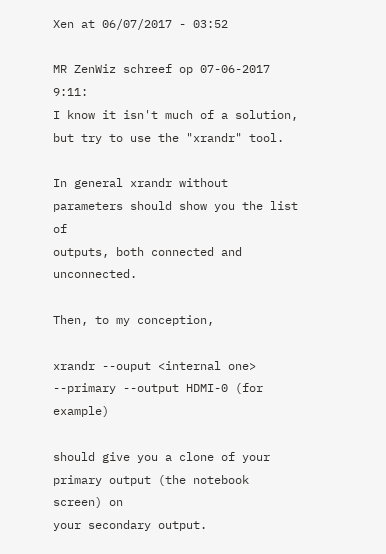Xen at 06/07/2017 - 03:52

MR ZenWiz schreef op 07-06-2017 9:11:
I know it isn't much of a solution, but try to use the "xrandr" tool.

In general xrandr without parameters should show you the list of
outputs, both connected and unconnected.

Then, to my conception,

xrandr --ouput <internal one> --primary --output HDMI-0 (for example)

should give you a clone of your primary output (the notebook screen) on
your secondary output.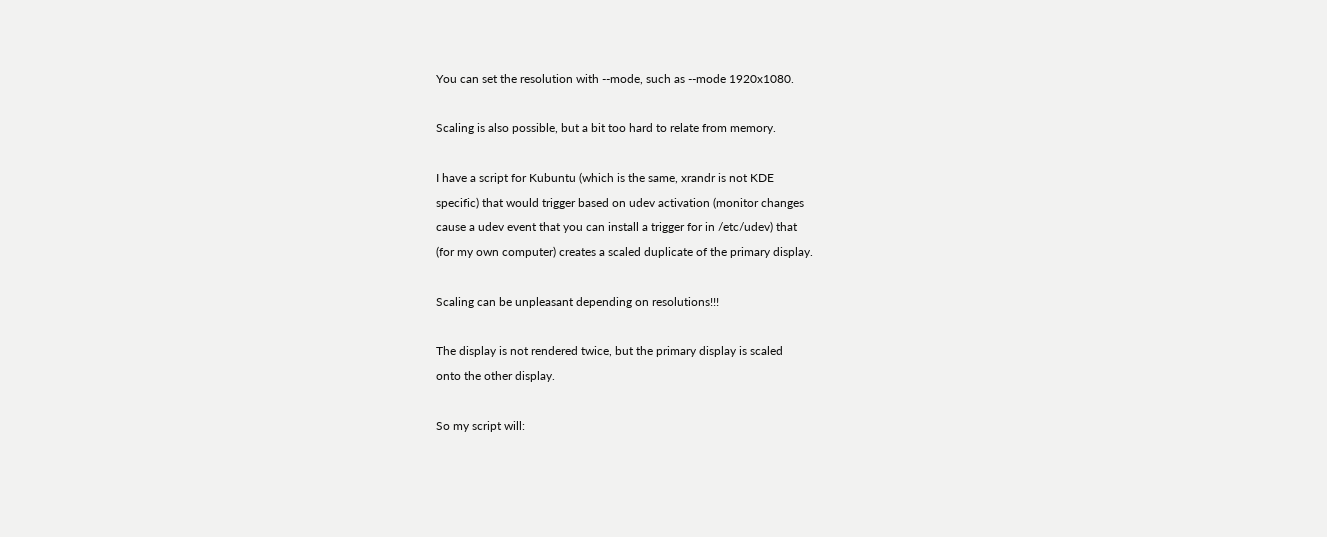You can set the resolution with --mode, such as --mode 1920x1080.

Scaling is also possible, but a bit too hard to relate from memory.

I have a script for Kubuntu (which is the same, xrandr is not KDE
specific) that would trigger based on udev activation (monitor changes
cause a udev event that you can install a trigger for in /etc/udev) that
(for my own computer) creates a scaled duplicate of the primary display.

Scaling can be unpleasant depending on resolutions!!!

The display is not rendered twice, but the primary display is scaled
onto the other display.

So my script will: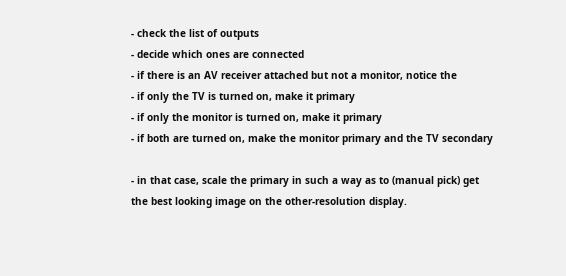- check the list of outputs
- decide which ones are connected
- if there is an AV receiver attached but not a monitor, notice the
- if only the TV is turned on, make it primary
- if only the monitor is turned on, make it primary
- if both are turned on, make the monitor primary and the TV secondary

- in that case, scale the primary in such a way as to (manual pick) get
the best looking image on the other-resolution display.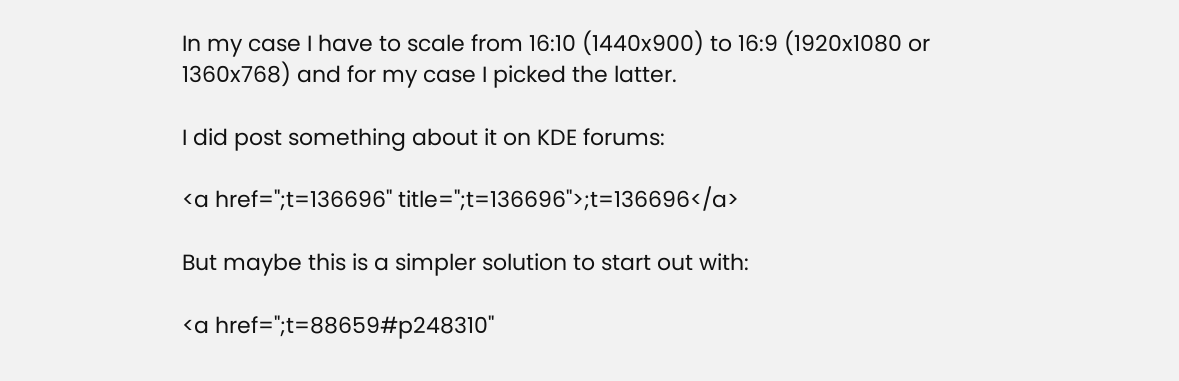In my case I have to scale from 16:10 (1440x900) to 16:9 (1920x1080 or
1360x768) and for my case I picked the latter.

I did post something about it on KDE forums:

<a href=";t=136696" title=";t=136696">;t=136696</a>

But maybe this is a simpler solution to start out with:

<a href=";t=88659#p248310"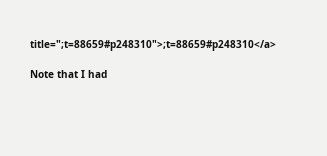title=";t=88659#p248310">;t=88659#p248310</a>

Note that I had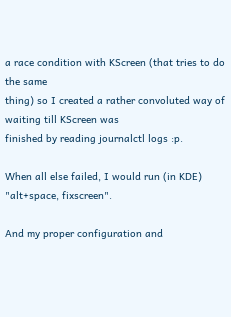a race condition with KScreen (that tries to do the same
thing) so I created a rather convoluted way of waiting till KScreen was
finished by reading journalctl logs :p.

When all else failed, I would run (in KDE) "alt+space, fixscreen".

And my proper configuration and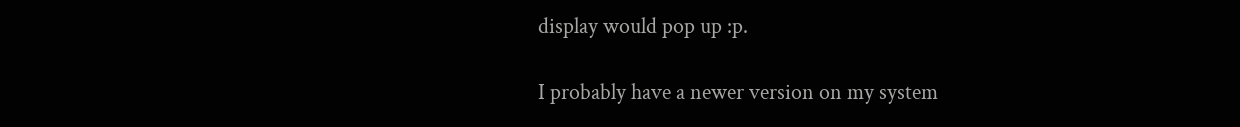display would pop up :p.

I probably have a newer version on my system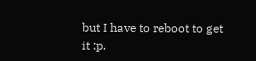but I have to reboot to get
it :p.